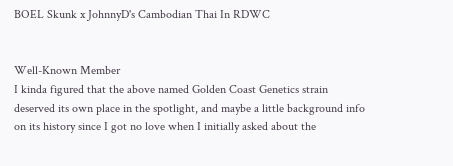BOEL Skunk x JohnnyD's Cambodian Thai In RDWC


Well-Known Member
I kinda figured that the above named Golden Coast Genetics strain deserved its own place in the spotlight, and maybe a little background info on its history since I got no love when I initially asked about the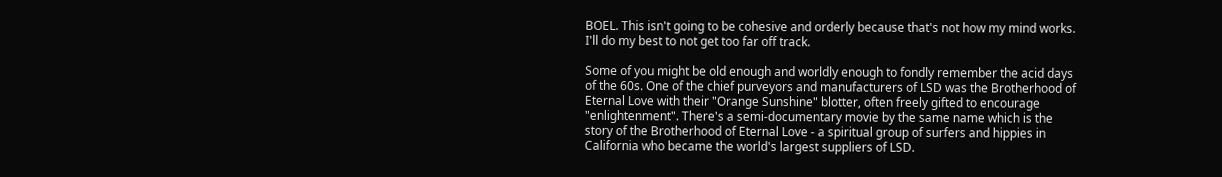BOEL. This isn't going to be cohesive and orderly because that's not how my mind works. I'll do my best to not get too far off track.

Some of you might be old enough and worldly enough to fondly remember the acid days of the 60s. One of the chief purveyors and manufacturers of LSD was the Brotherhood of Eternal Love with their "Orange Sunshine" blotter, often freely gifted to encourage "enlightenment". There's a semi-documentary movie by the same name which is the story of the Brotherhood of Eternal Love - a spiritual group of surfers and hippies in California who became the world's largest suppliers of LSD.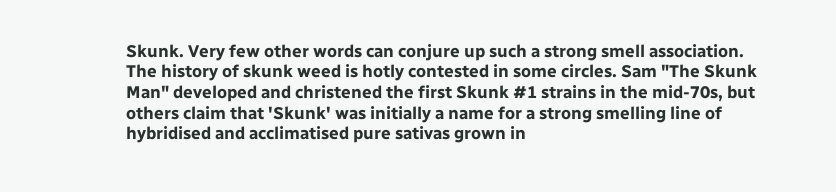Skunk. Very few other words can conjure up such a strong smell association. The history of skunk weed is hotly contested in some circles. Sam "The Skunk Man" developed and christened the first Skunk #1 strains in the mid-70s, but others claim that 'Skunk' was initially a name for a strong smelling line of hybridised and acclimatised pure sativas grown in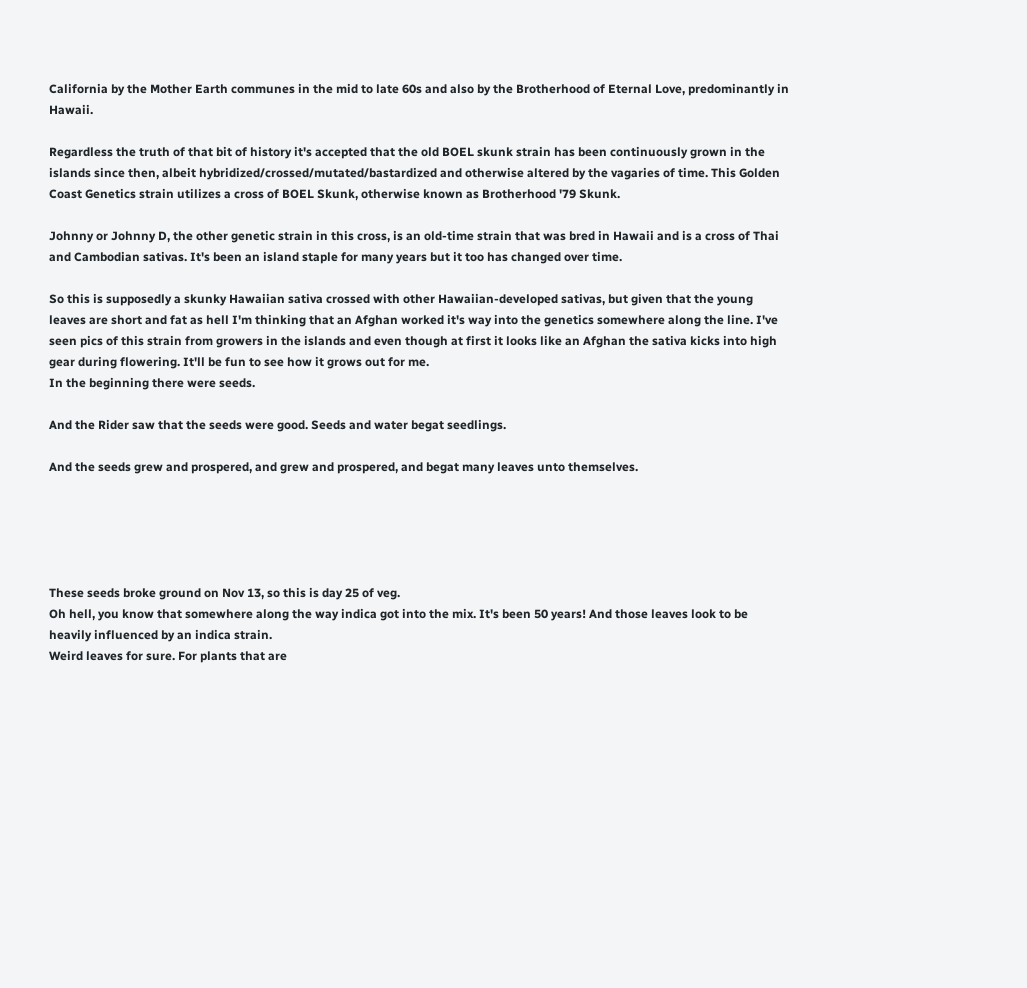California by the Mother Earth communes in the mid to late 60s and also by the Brotherhood of Eternal Love, predominantly in Hawaii.

Regardless the truth of that bit of history it's accepted that the old BOEL skunk strain has been continuously grown in the islands since then, albeit hybridized/crossed/mutated/bastardized and otherwise altered by the vagaries of time. This Golden Coast Genetics strain utilizes a cross of BOEL Skunk, otherwise known as Brotherhood '79 Skunk.

Johnny or Johnny D, the other genetic strain in this cross, is an old-time strain that was bred in Hawaii and is a cross of Thai and Cambodian sativas. It's been an island staple for many years but it too has changed over time.

So this is supposedly a skunky Hawaiian sativa crossed with other Hawaiian-developed sativas, but given that the young leaves are short and fat as hell I'm thinking that an Afghan worked it's way into the genetics somewhere along the line. I've seen pics of this strain from growers in the islands and even though at first it looks like an Afghan the sativa kicks into high gear during flowering. It'll be fun to see how it grows out for me.
In the beginning there were seeds.

And the Rider saw that the seeds were good. Seeds and water begat seedlings.

And the seeds grew and prospered, and grew and prospered, and begat many leaves unto themselves.





These seeds broke ground on Nov 13, so this is day 25 of veg.
Oh hell, you know that somewhere along the way indica got into the mix. It's been 50 years! And those leaves look to be heavily influenced by an indica strain.
Weird leaves for sure. For plants that are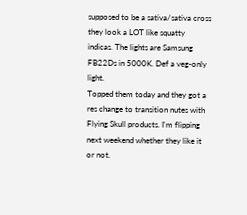supposed to be a sativa/sativa cross they look a LOT like squatty indicas. The lights are Samsung FB22Ds in 5000K. Def a veg-only light.
Topped them today and they got a res change to transition nutes with Flying Skull products. I'm flipping next weekend whether they like it or not.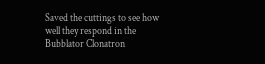Saved the cuttings to see how well they respond in the Bubblator Clonatron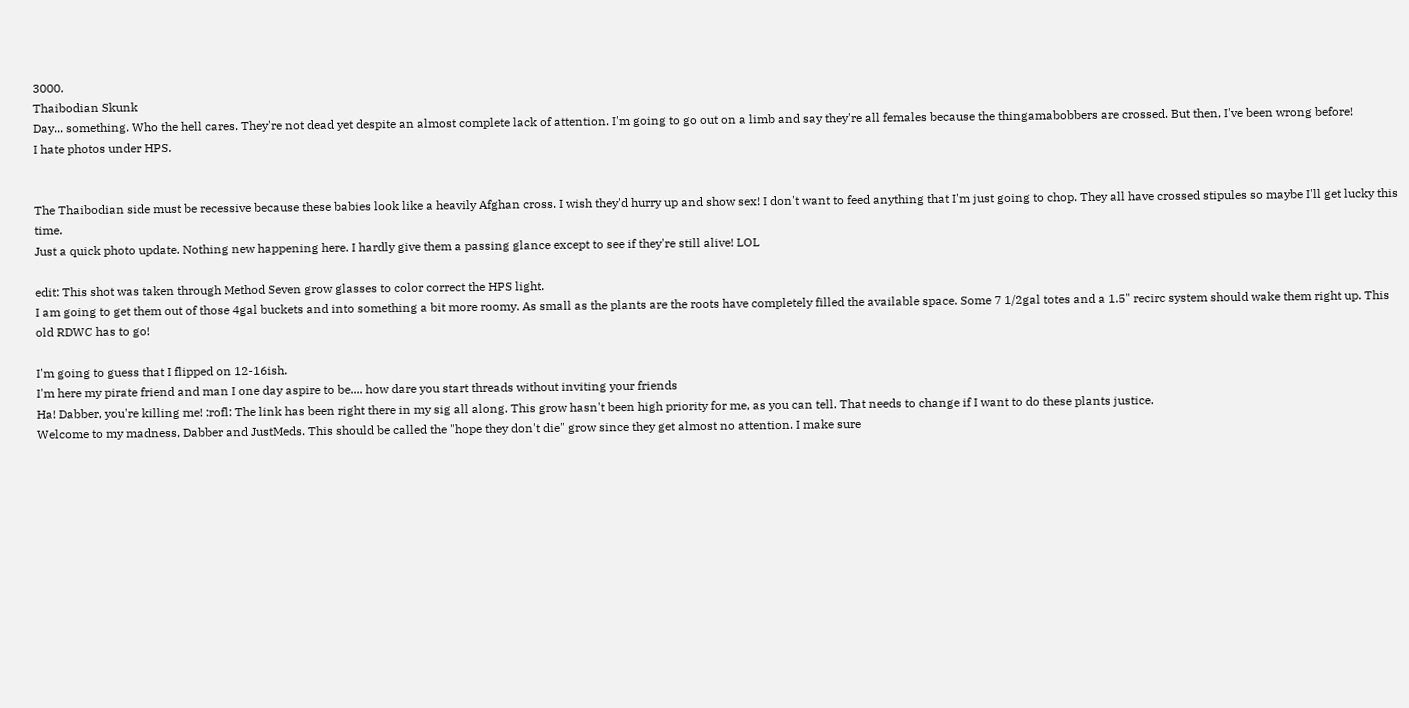3000.
Thaibodian Skunk
Day... something. Who the hell cares. They're not dead yet despite an almost complete lack of attention. I'm going to go out on a limb and say they're all females because the thingamabobbers are crossed. But then, I've been wrong before!
I hate photos under HPS.


The Thaibodian side must be recessive because these babies look like a heavily Afghan cross. I wish they'd hurry up and show sex! I don't want to feed anything that I'm just going to chop. They all have crossed stipules so maybe I'll get lucky this time.
Just a quick photo update. Nothing new happening here. I hardly give them a passing glance except to see if they're still alive! LOL

edit: This shot was taken through Method Seven grow glasses to color correct the HPS light.
I am going to get them out of those 4gal buckets and into something a bit more roomy. As small as the plants are the roots have completely filled the available space. Some 7 1/2gal totes and a 1.5" recirc system should wake them right up. This old RDWC has to go!

I'm going to guess that I flipped on 12-16ish.
I'm here my pirate friend and man I one day aspire to be.... how dare you start threads without inviting your friends
Ha! Dabber, you're killing me! :rofl: The link has been right there in my sig all along. This grow hasn't been high priority for me, as you can tell. That needs to change if I want to do these plants justice.
Welcome to my madness, Dabber and JustMeds. This should be called the "hope they don't die" grow since they get almost no attention. I make sure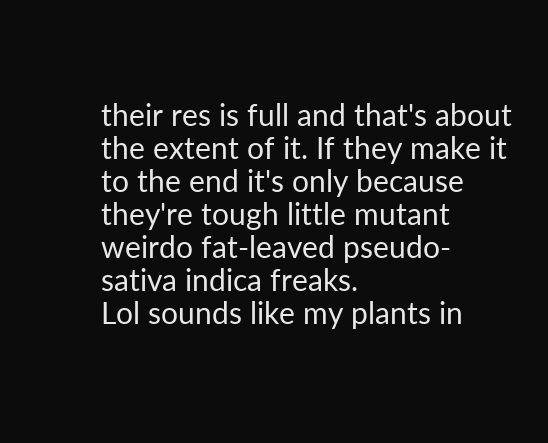their res is full and that's about the extent of it. If they make it to the end it's only because they're tough little mutant weirdo fat-leaved pseudo-sativa indica freaks.
Lol sounds like my plants in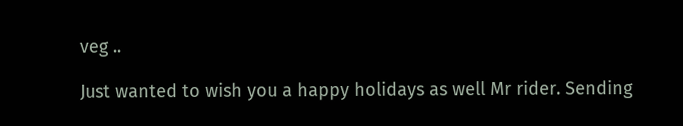veg ..

Just wanted to wish you a happy holidays as well Mr rider. Sending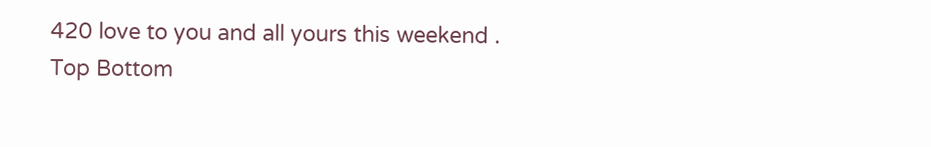420 love to you and all yours this weekend .
Top Bottom